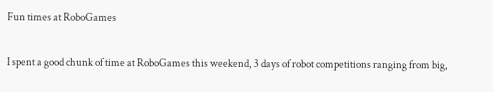Fun times at RoboGames

I spent a good chunk of time at RoboGames this weekend, 3 days of robot competitions ranging from big,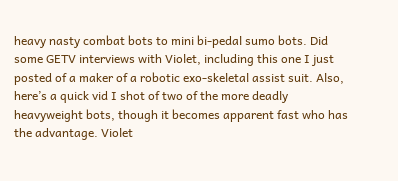heavy nasty combat bots to mini bi-pedal sumo bots. Did some GETV interviews with Violet, including this one I just posted of a maker of a robotic exo-skeletal assist suit. Also, here’s a quick vid I shot of two of the more deadly heavyweight bots, though it becomes apparent fast who has the advantage. Violet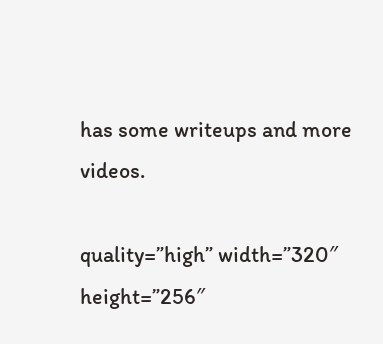has some writeups and more videos.

quality=”high” width=”320″ height=”256″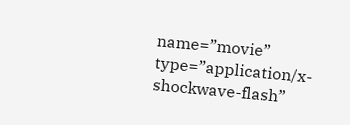name=”movie” type=”application/x-shockwave-flash”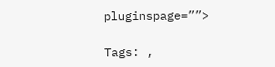pluginspage=””>

Tags: ,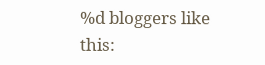%d bloggers like this: